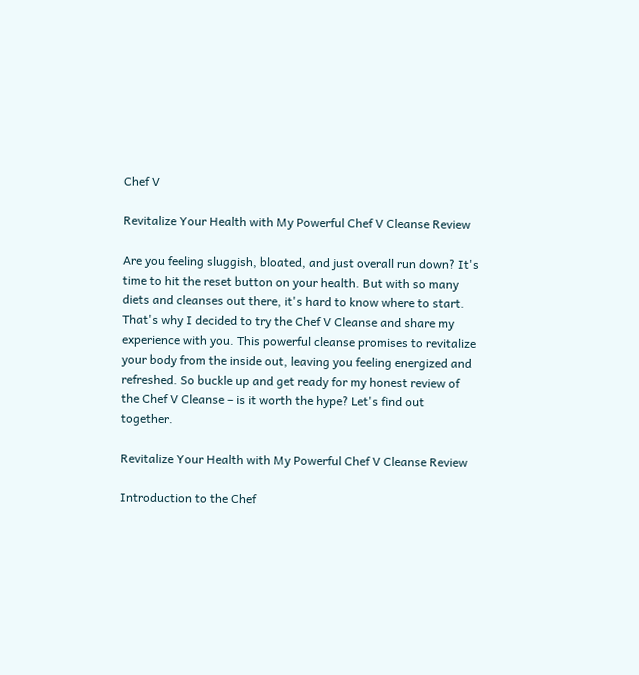Chef V

Revitalize Your Health with My Powerful Chef V Cleanse Review

Are you feeling sluggish, bloated, and just overall run down? It's time to hit the reset button on your health. But with so many diets and cleanses out there, it's hard to know where to start. That's why I decided to try the Chef V Cleanse and share my experience with you. This powerful cleanse promises to revitalize your body from the inside out, leaving you feeling energized and refreshed. So buckle up and get ready for my honest review of the Chef V Cleanse – is it worth the hype? Let's find out together.

Revitalize Your Health with My Powerful Chef V Cleanse Review

Introduction to the Chef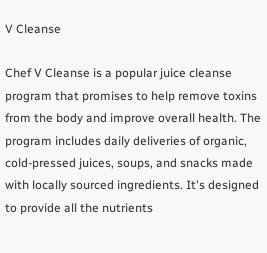V Cleanse

Chef V Cleanse is a popular juice cleanse program that promises to help remove toxins from the body and improve overall health. The program includes daily deliveries of organic, cold-pressed juices, soups, and snacks made with locally sourced ingredients. It's designed to provide all the nutrients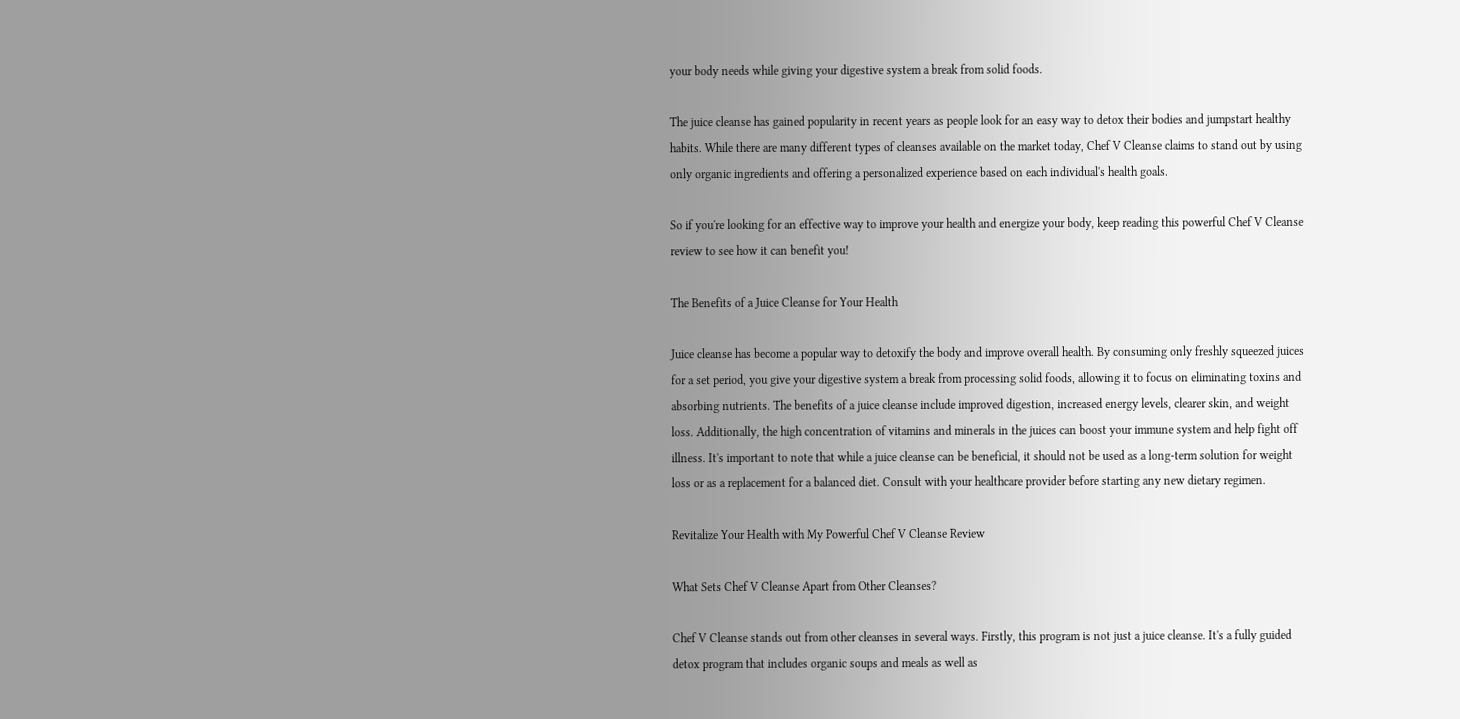your body needs while giving your digestive system a break from solid foods.

The juice cleanse has gained popularity in recent years as people look for an easy way to detox their bodies and jumpstart healthy habits. While there are many different types of cleanses available on the market today, Chef V Cleanse claims to stand out by using only organic ingredients and offering a personalized experience based on each individual's health goals.

So if you're looking for an effective way to improve your health and energize your body, keep reading this powerful Chef V Cleanse review to see how it can benefit you!

The Benefits of a Juice Cleanse for Your Health

Juice cleanse has become a popular way to detoxify the body and improve overall health. By consuming only freshly squeezed juices for a set period, you give your digestive system a break from processing solid foods, allowing it to focus on eliminating toxins and absorbing nutrients. The benefits of a juice cleanse include improved digestion, increased energy levels, clearer skin, and weight loss. Additionally, the high concentration of vitamins and minerals in the juices can boost your immune system and help fight off illness. It's important to note that while a juice cleanse can be beneficial, it should not be used as a long-term solution for weight loss or as a replacement for a balanced diet. Consult with your healthcare provider before starting any new dietary regimen.

Revitalize Your Health with My Powerful Chef V Cleanse Review

What Sets Chef V Cleanse Apart from Other Cleanses?

Chef V Cleanse stands out from other cleanses in several ways. Firstly, this program is not just a juice cleanse. It's a fully guided detox program that includes organic soups and meals as well as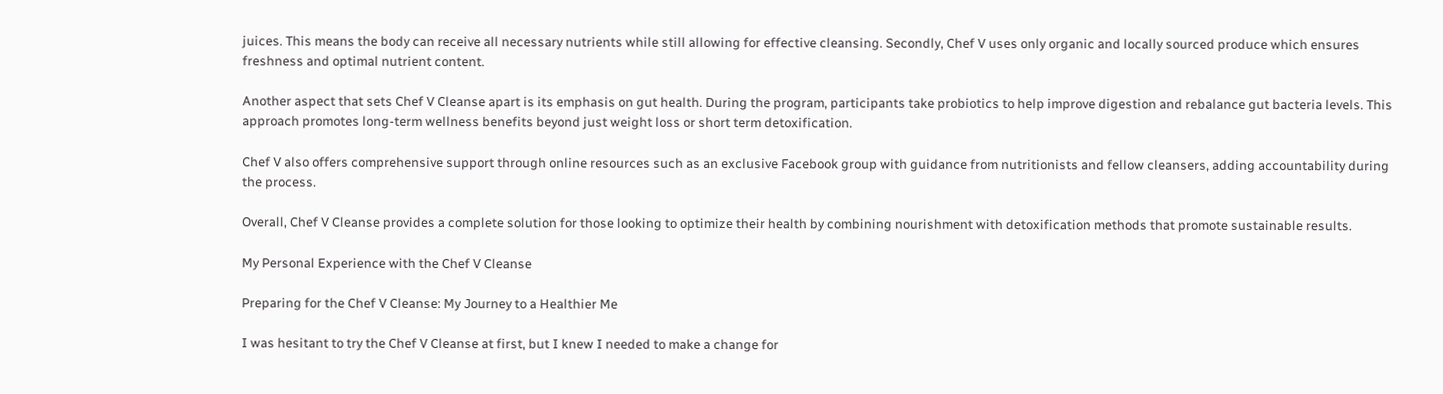juices. This means the body can receive all necessary nutrients while still allowing for effective cleansing. Secondly, Chef V uses only organic and locally sourced produce which ensures freshness and optimal nutrient content.

Another aspect that sets Chef V Cleanse apart is its emphasis on gut health. During the program, participants take probiotics to help improve digestion and rebalance gut bacteria levels. This approach promotes long-term wellness benefits beyond just weight loss or short term detoxification.

Chef V also offers comprehensive support through online resources such as an exclusive Facebook group with guidance from nutritionists and fellow cleansers, adding accountability during the process.

Overall, Chef V Cleanse provides a complete solution for those looking to optimize their health by combining nourishment with detoxification methods that promote sustainable results.

My Personal Experience with the Chef V Cleanse

Preparing for the Chef V Cleanse: My Journey to a Healthier Me

I was hesitant to try the Chef V Cleanse at first, but I knew I needed to make a change for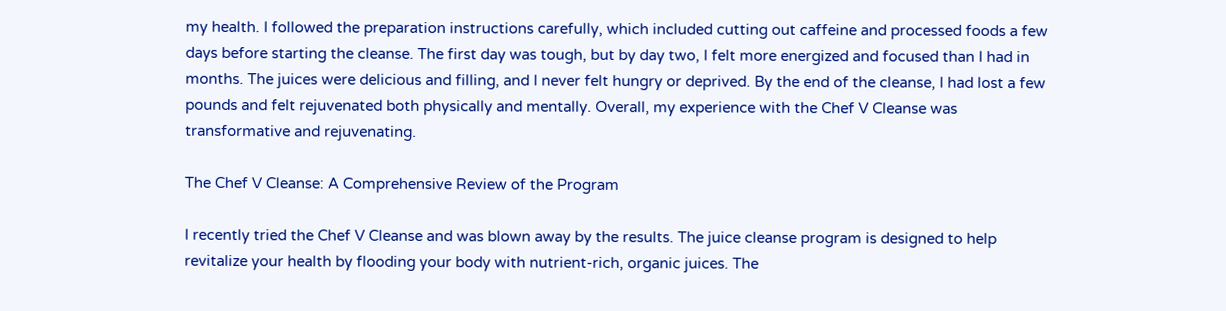my health. I followed the preparation instructions carefully, which included cutting out caffeine and processed foods a few days before starting the cleanse. The first day was tough, but by day two, I felt more energized and focused than I had in months. The juices were delicious and filling, and I never felt hungry or deprived. By the end of the cleanse, I had lost a few pounds and felt rejuvenated both physically and mentally. Overall, my experience with the Chef V Cleanse was transformative and rejuvenating.

The Chef V Cleanse: A Comprehensive Review of the Program

I recently tried the Chef V Cleanse and was blown away by the results. The juice cleanse program is designed to help revitalize your health by flooding your body with nutrient-rich, organic juices. The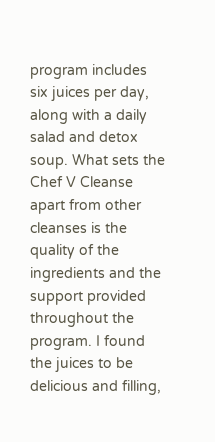program includes six juices per day, along with a daily salad and detox soup. What sets the Chef V Cleanse apart from other cleanses is the quality of the ingredients and the support provided throughout the program. I found the juices to be delicious and filling,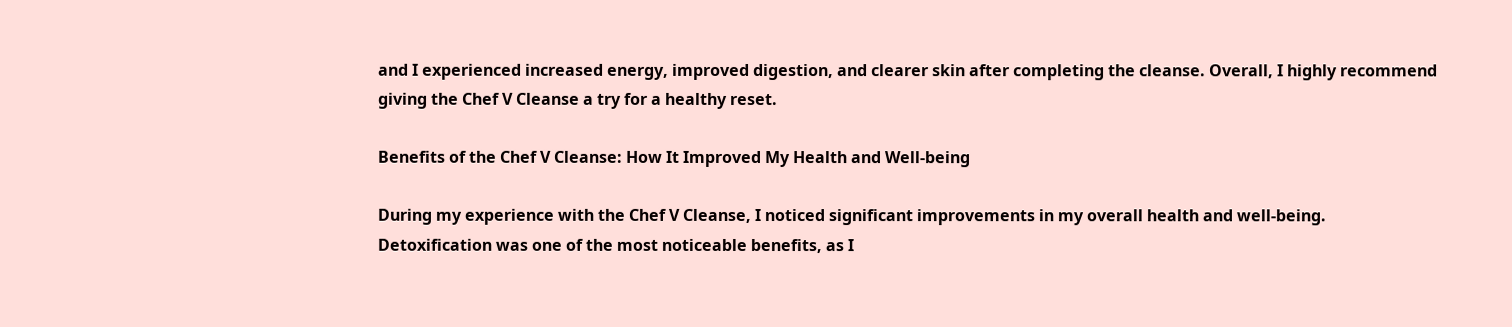and I experienced increased energy, improved digestion, and clearer skin after completing the cleanse. Overall, I highly recommend giving the Chef V Cleanse a try for a healthy reset.

Benefits of the Chef V Cleanse: How It Improved My Health and Well-being

During my experience with the Chef V Cleanse, I noticed significant improvements in my overall health and well-being. Detoxification was one of the most noticeable benefits, as I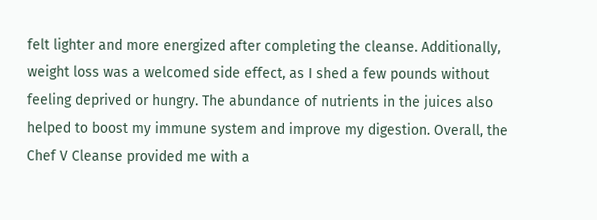felt lighter and more energized after completing the cleanse. Additionally, weight loss was a welcomed side effect, as I shed a few pounds without feeling deprived or hungry. The abundance of nutrients in the juices also helped to boost my immune system and improve my digestion. Overall, the Chef V Cleanse provided me with a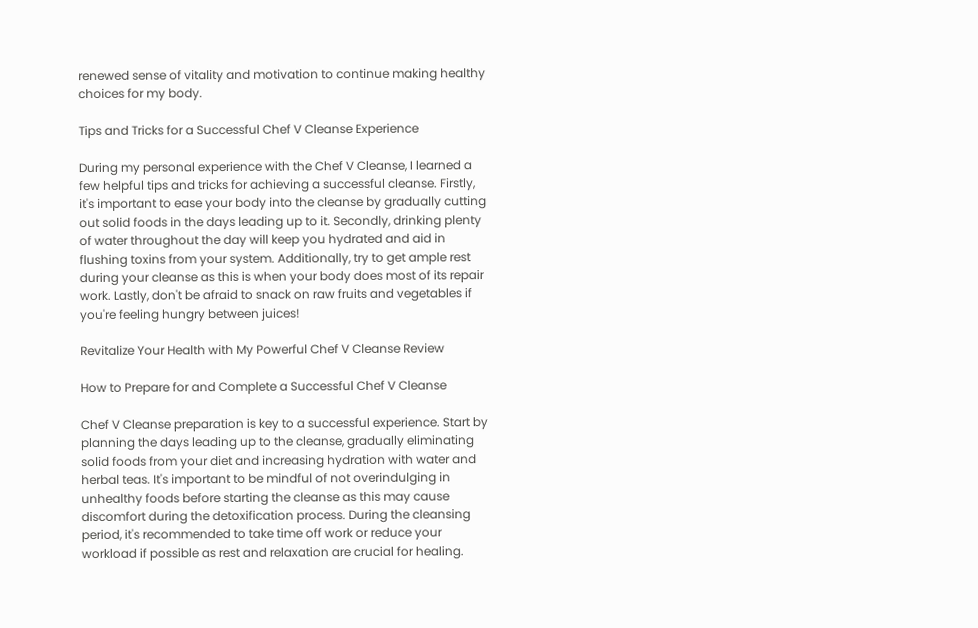renewed sense of vitality and motivation to continue making healthy choices for my body.

Tips and Tricks for a Successful Chef V Cleanse Experience

During my personal experience with the Chef V Cleanse, I learned a few helpful tips and tricks for achieving a successful cleanse. Firstly, it's important to ease your body into the cleanse by gradually cutting out solid foods in the days leading up to it. Secondly, drinking plenty of water throughout the day will keep you hydrated and aid in flushing toxins from your system. Additionally, try to get ample rest during your cleanse as this is when your body does most of its repair work. Lastly, don't be afraid to snack on raw fruits and vegetables if you're feeling hungry between juices!

Revitalize Your Health with My Powerful Chef V Cleanse Review

How to Prepare for and Complete a Successful Chef V Cleanse

Chef V Cleanse preparation is key to a successful experience. Start by planning the days leading up to the cleanse, gradually eliminating solid foods from your diet and increasing hydration with water and herbal teas. It's important to be mindful of not overindulging in unhealthy foods before starting the cleanse as this may cause discomfort during the detoxification process. During the cleansing period, it's recommended to take time off work or reduce your workload if possible as rest and relaxation are crucial for healing.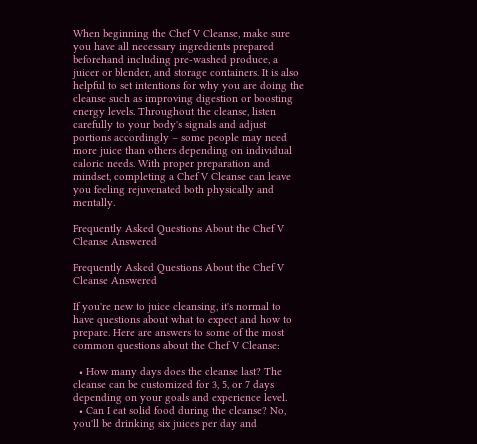When beginning the Chef V Cleanse, make sure you have all necessary ingredients prepared beforehand including pre-washed produce, a juicer or blender, and storage containers. It is also helpful to set intentions for why you are doing the cleanse such as improving digestion or boosting energy levels. Throughout the cleanse, listen carefully to your body's signals and adjust portions accordingly – some people may need more juice than others depending on individual caloric needs. With proper preparation and mindset, completing a Chef V Cleanse can leave you feeling rejuvenated both physically and mentally.

Frequently Asked Questions About the Chef V Cleanse Answered

Frequently Asked Questions About the Chef V Cleanse Answered

If you're new to juice cleansing, it's normal to have questions about what to expect and how to prepare. Here are answers to some of the most common questions about the Chef V Cleanse:

  • How many days does the cleanse last? The cleanse can be customized for 3, 5, or 7 days depending on your goals and experience level.
  • Can I eat solid food during the cleanse? No, you'll be drinking six juices per day and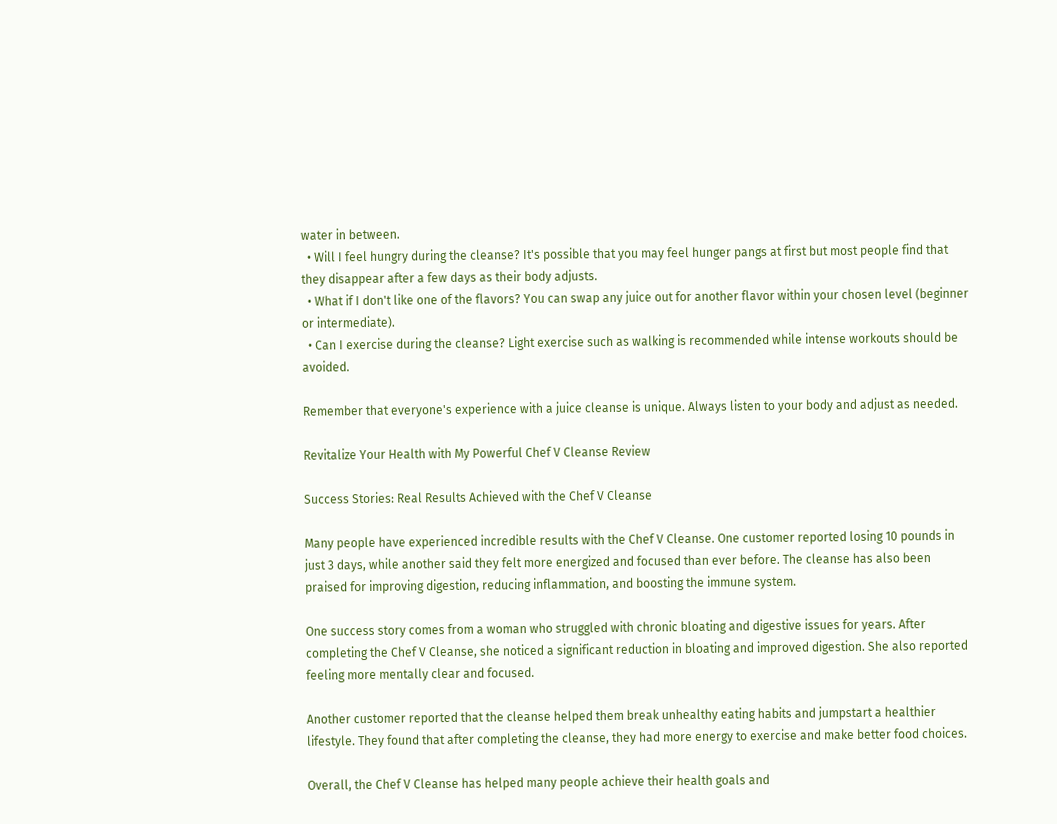water in between.
  • Will I feel hungry during the cleanse? It's possible that you may feel hunger pangs at first but most people find that they disappear after a few days as their body adjusts.
  • What if I don't like one of the flavors? You can swap any juice out for another flavor within your chosen level (beginner or intermediate).
  • Can I exercise during the cleanse? Light exercise such as walking is recommended while intense workouts should be avoided.

Remember that everyone's experience with a juice cleanse is unique. Always listen to your body and adjust as needed.

Revitalize Your Health with My Powerful Chef V Cleanse Review

Success Stories: Real Results Achieved with the Chef V Cleanse

Many people have experienced incredible results with the Chef V Cleanse. One customer reported losing 10 pounds in just 3 days, while another said they felt more energized and focused than ever before. The cleanse has also been praised for improving digestion, reducing inflammation, and boosting the immune system.

One success story comes from a woman who struggled with chronic bloating and digestive issues for years. After completing the Chef V Cleanse, she noticed a significant reduction in bloating and improved digestion. She also reported feeling more mentally clear and focused.

Another customer reported that the cleanse helped them break unhealthy eating habits and jumpstart a healthier lifestyle. They found that after completing the cleanse, they had more energy to exercise and make better food choices.

Overall, the Chef V Cleanse has helped many people achieve their health goals and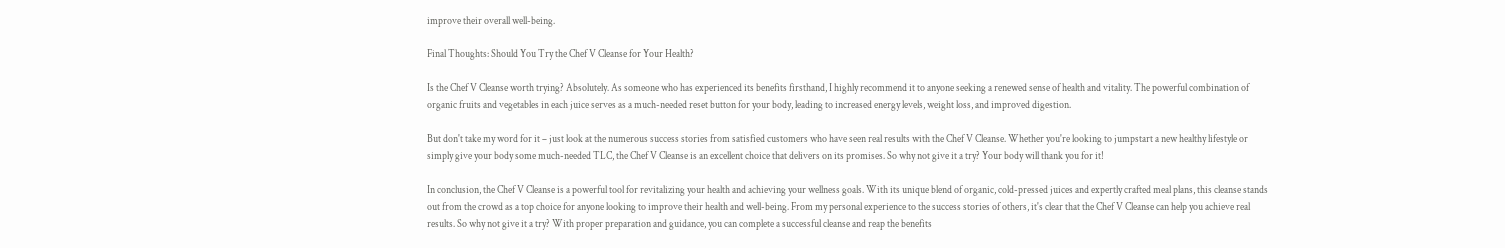improve their overall well-being.

Final Thoughts: Should You Try the Chef V Cleanse for Your Health?

Is the Chef V Cleanse worth trying? Absolutely. As someone who has experienced its benefits firsthand, I highly recommend it to anyone seeking a renewed sense of health and vitality. The powerful combination of organic fruits and vegetables in each juice serves as a much-needed reset button for your body, leading to increased energy levels, weight loss, and improved digestion.

But don't take my word for it – just look at the numerous success stories from satisfied customers who have seen real results with the Chef V Cleanse. Whether you're looking to jumpstart a new healthy lifestyle or simply give your body some much-needed TLC, the Chef V Cleanse is an excellent choice that delivers on its promises. So why not give it a try? Your body will thank you for it!

In conclusion, the Chef V Cleanse is a powerful tool for revitalizing your health and achieving your wellness goals. With its unique blend of organic, cold-pressed juices and expertly crafted meal plans, this cleanse stands out from the crowd as a top choice for anyone looking to improve their health and well-being. From my personal experience to the success stories of others, it's clear that the Chef V Cleanse can help you achieve real results. So why not give it a try? With proper preparation and guidance, you can complete a successful cleanse and reap the benefits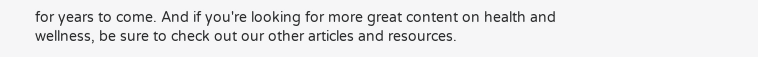for years to come. And if you're looking for more great content on health and wellness, be sure to check out our other articles and resources.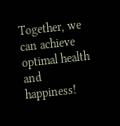Together, we can achieve optimal health and happiness!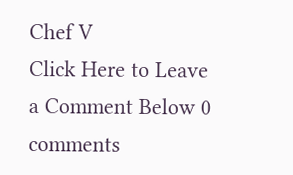Chef V
Click Here to Leave a Comment Below 0 comments